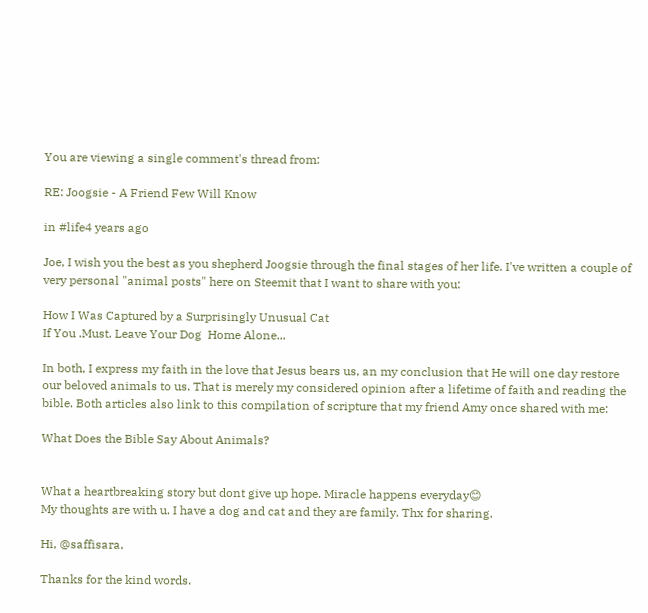You are viewing a single comment's thread from:

RE: Joogsie - A Friend Few Will Know

in #life4 years ago

Joe, I wish you the best as you shepherd Joogsie through the final stages of her life. I've written a couple of very personal "animal posts" here on Steemit that I want to share with you:

How I Was Captured by a Surprisingly Unusual Cat
If You .Must. Leave Your Dog  Home Alone...

In both, I express my faith in the love that Jesus bears us, an my conclusion that He will one day restore our beloved animals to us. That is merely my considered opinion after a lifetime of faith and reading the bible. Both articles also link to this compilation of scripture that my friend Amy once shared with me:

What Does the Bible Say About Animals?


What a heartbreaking story but dont give up hope. Miracle happens everyday😊
My thoughts are with u. I have a dog and cat and they are family. Thx for sharing.

Hi, @saffisara,

Thanks for the kind words.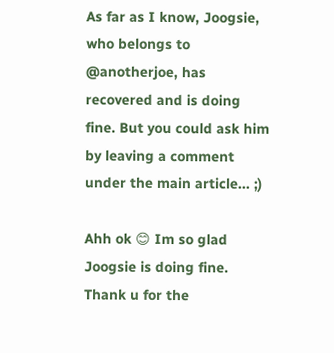As far as I know, Joogsie, who belongs to @anotherjoe, has recovered and is doing fine. But you could ask him by leaving a comment under the main article... ;)

Ahh ok 😊 Im so glad Joogsie is doing fine. Thank u for the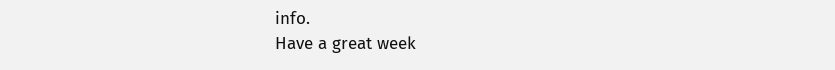info.
Have a great week